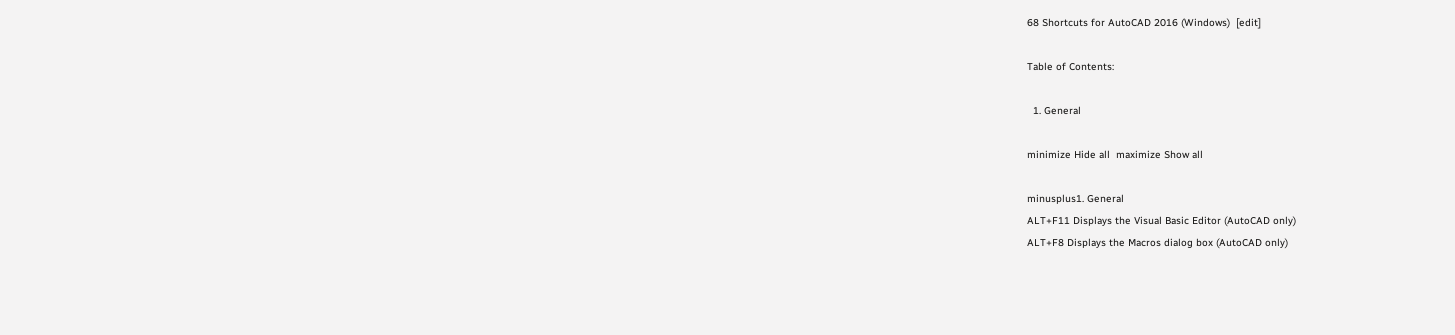68 Shortcuts for AutoCAD 2016 (Windows)  [edit]

Table of Contents:

  1. General

minimize Hide all  maximize Show all

minusplus1. General
ALT+F11 Displays the Visual Basic Editor (AutoCAD only)
ALT+F8 Displays the Macros dialog box (AutoCAD only)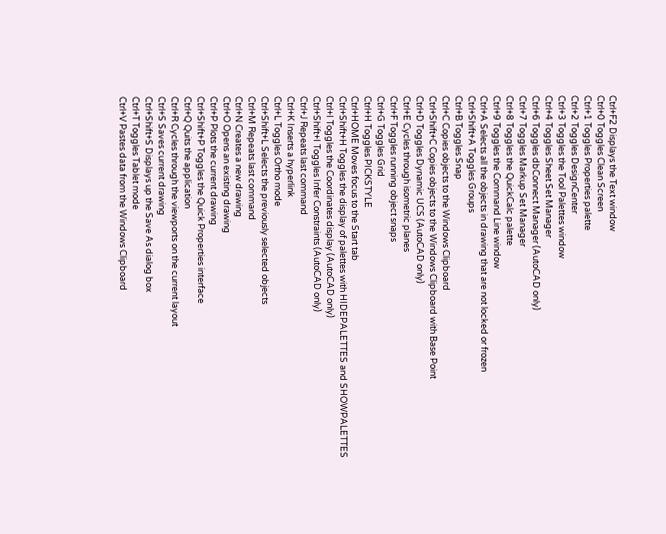Ctrl+F2 Displays the Text window
Ctrl+0 Toggles Clean Screen
Ctrl+1 Toggles Properties palette
Ctrl+2 Toggles DesignCenter
Ctrl+3 Toggles the Tool Palettes window
Ctrl+4 Toggles Sheet Set Manager
Ctrl+6 Toggles dbConnect Manager (AutoCAD only)
Ctrl+7 Toggles Markup Set Manager
Ctrl+8 Toggles the QuickCalc palette
Ctrl+9 Toggles the Command Line window
Ctrl+A Selects all the objects in drawing that are not locked or frozen
Ctrl+Shift+A Toggles Groups
Ctrl+B Toggles Snap
Ctrl+C Copies objects to the Windows Clipboard
Ctrl+Shift+C Copies objects to the Windows Clipboard with Base Point
Ctrl+D Toggles Dynamic UCS (AutoCAD only)
Ctrl+E Cycles through isometric planes
Ctrl+F Toggles running object snaps
Ctrl+G Toggles Grid
Ctrl+H Toggles PICKSTYLE
Ctrl+HOME Moves focus to the Start tab
Ctrl+Shift+H Toggles the display of palettes with HIDEPALETTES and SHOWPALETTES
Ctrl+I Toggles the Coordinates display (AutoCAD only)
Ctrl+Shift+I Toggles Infer Constraints (AutoCAD only)
Ctrl+J Repeats last command
Ctrl+K Inserts a hyperlink
Ctrl+L Toggles Ortho mode
Ctrl+Shift+L Selects the previously selected objects
Ctrl+M Repeats last command
Ctrl+N Creates a new drawing
Ctrl+O Opens an existing drawing
Ctrl+P Plots the current drawing
Ctrl+Shift+P Toggles the Quick Properties interface
Ctrl+Q Quits the application
Ctrl+R Cycles through the viewports on the current layout
Ctrl+S Saves current drawing
Ctrl+Shift+S Displays up the Save As dialog box
Ctrl+T Toggles Tablet mode
Ctrl+V Pastes data from the Windows Clipboard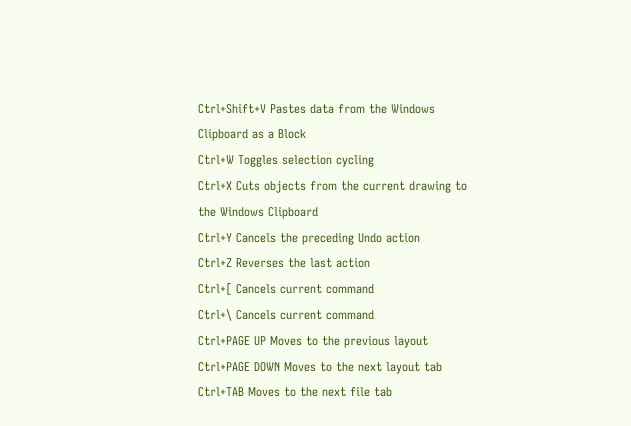Ctrl+Shift+V Pastes data from the Windows Clipboard as a Block
Ctrl+W Toggles selection cycling
Ctrl+X Cuts objects from the current drawing to the Windows Clipboard
Ctrl+Y Cancels the preceding Undo action
Ctrl+Z Reverses the last action
Ctrl+[ Cancels current command
Ctrl+\ Cancels current command
Ctrl+PAGE UP Moves to the previous layout
Ctrl+PAGE DOWN Moves to the next layout tab
Ctrl+TAB Moves to the next file tab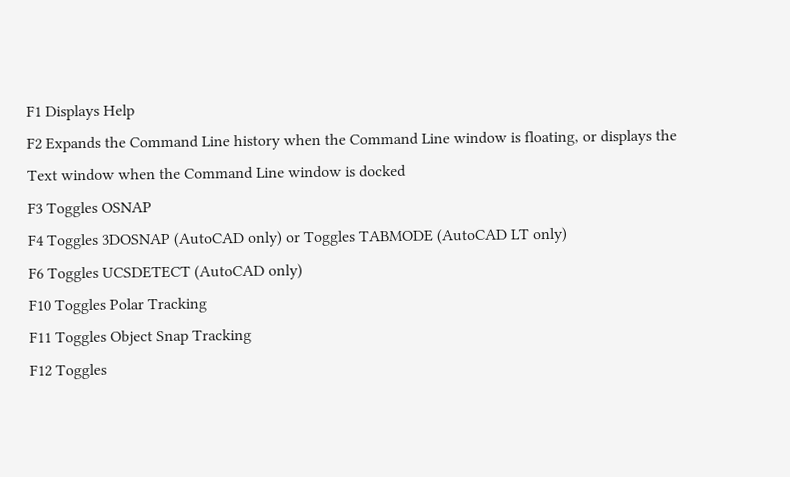F1 Displays Help
F2 Expands the Command Line history when the Command Line window is floating, or displays the Text window when the Command Line window is docked
F3 Toggles OSNAP
F4 Toggles 3DOSNAP (AutoCAD only) or Toggles TABMODE (AutoCAD LT only)
F6 Toggles UCSDETECT (AutoCAD only)
F10 Toggles Polar Tracking
F11 Toggles Object Snap Tracking
F12 Toggles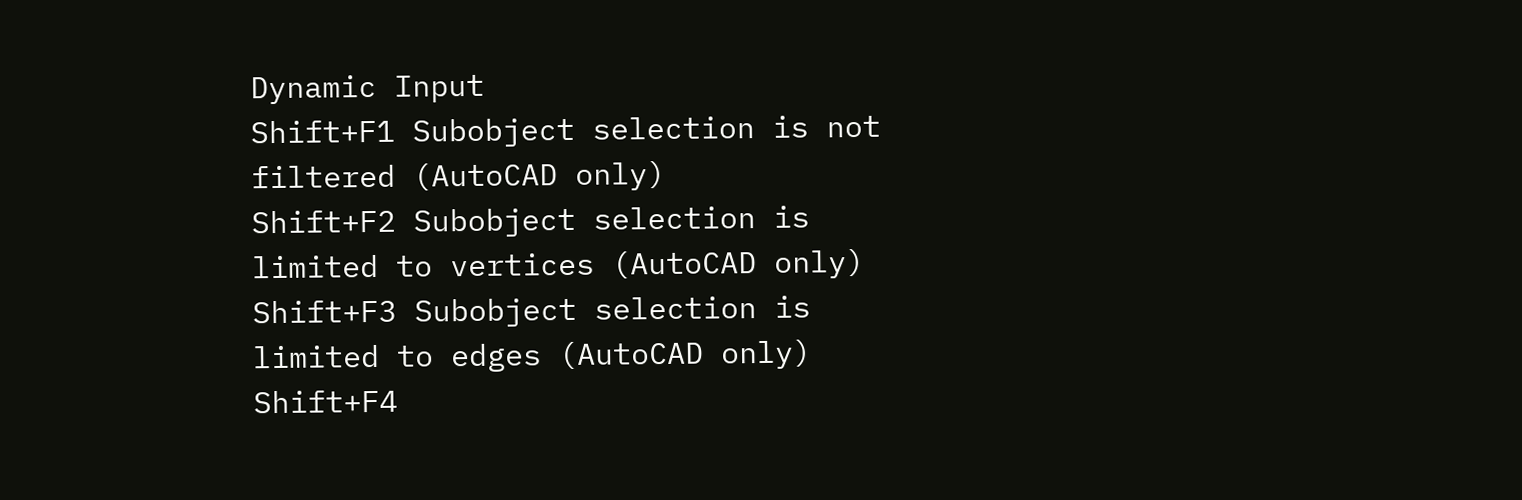Dynamic Input
Shift+F1 Subobject selection is not filtered (AutoCAD only)
Shift+F2 Subobject selection is limited to vertices (AutoCAD only)
Shift+F3 Subobject selection is limited to edges (AutoCAD only)
Shift+F4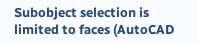Subobject selection is limited to faces (AutoCAD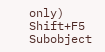only)
Shift+F5 Subobject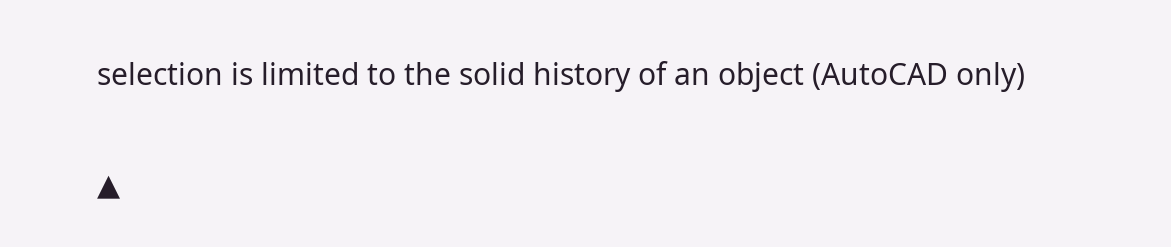selection is limited to the solid history of an object (AutoCAD only)

▲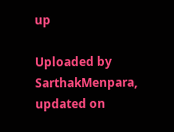up

Uploaded by SarthakMenpara, updated on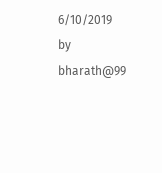6/10/2019 by bharath@99